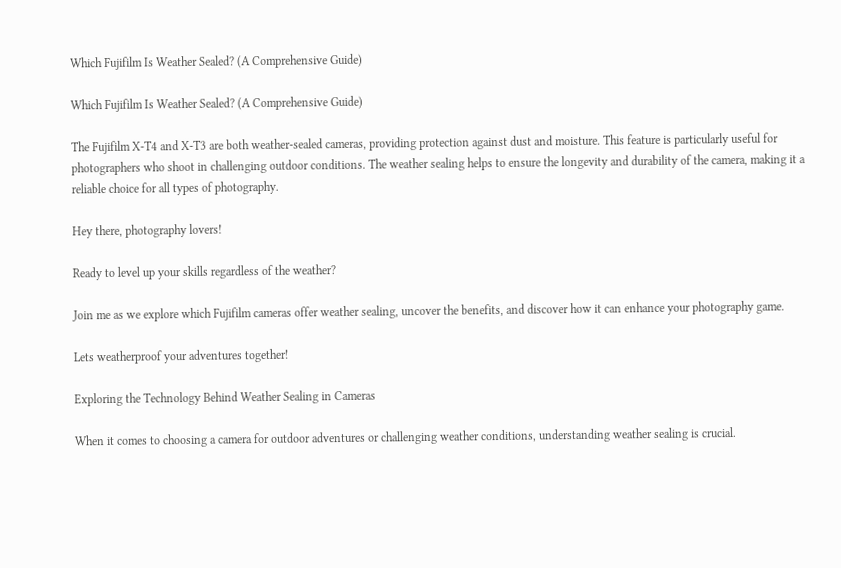Which Fujifilm Is Weather Sealed? (A Comprehensive Guide)

Which Fujifilm Is Weather Sealed? (A Comprehensive Guide)

The Fujifilm X-T4 and X-T3 are both weather-sealed cameras, providing protection against dust and moisture. This feature is particularly useful for photographers who shoot in challenging outdoor conditions. The weather sealing helps to ensure the longevity and durability of the camera, making it a reliable choice for all types of photography.

Hey there, photography lovers!

Ready to level up your skills regardless of the weather?

Join me as we explore which Fujifilm cameras offer weather sealing, uncover the benefits, and discover how it can enhance your photography game.

Lets weatherproof your adventures together!

Exploring the Technology Behind Weather Sealing in Cameras

When it comes to choosing a camera for outdoor adventures or challenging weather conditions, understanding weather sealing is crucial.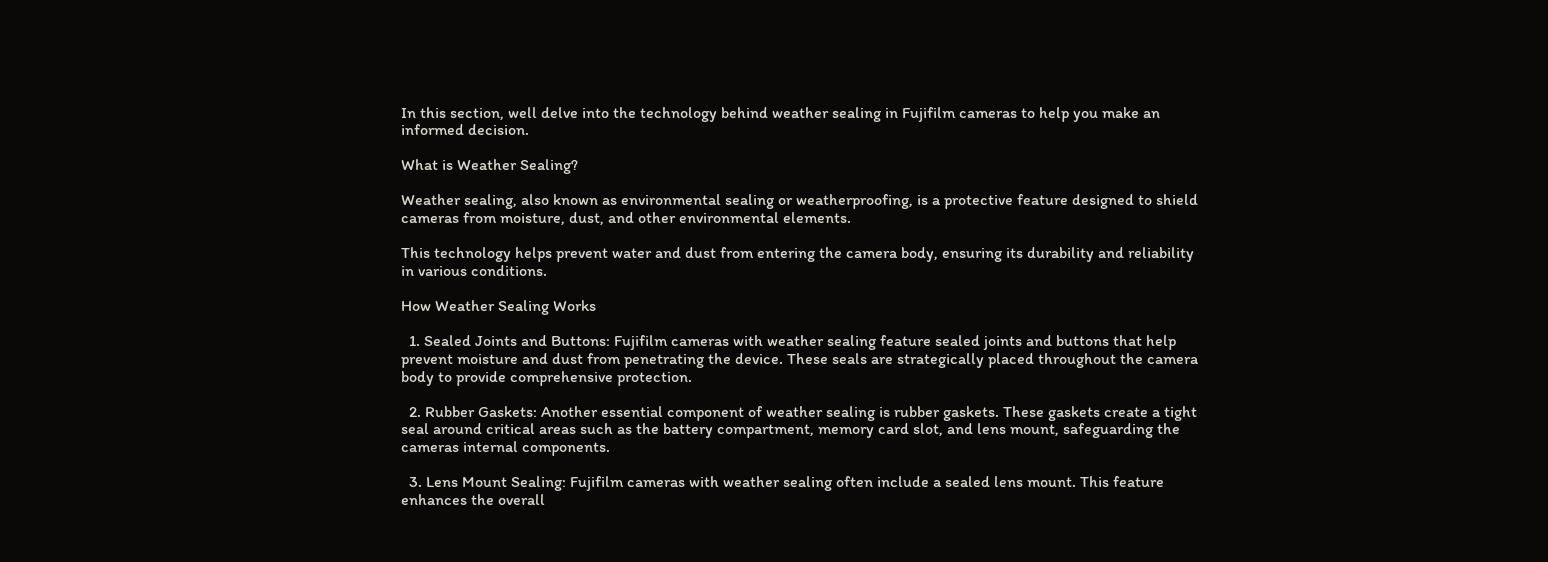In this section, well delve into the technology behind weather sealing in Fujifilm cameras to help you make an informed decision.

What is Weather Sealing?

Weather sealing, also known as environmental sealing or weatherproofing, is a protective feature designed to shield cameras from moisture, dust, and other environmental elements.

This technology helps prevent water and dust from entering the camera body, ensuring its durability and reliability in various conditions.

How Weather Sealing Works

  1. Sealed Joints and Buttons: Fujifilm cameras with weather sealing feature sealed joints and buttons that help prevent moisture and dust from penetrating the device. These seals are strategically placed throughout the camera body to provide comprehensive protection.

  2. Rubber Gaskets: Another essential component of weather sealing is rubber gaskets. These gaskets create a tight seal around critical areas such as the battery compartment, memory card slot, and lens mount, safeguarding the cameras internal components.

  3. Lens Mount Sealing: Fujifilm cameras with weather sealing often include a sealed lens mount. This feature enhances the overall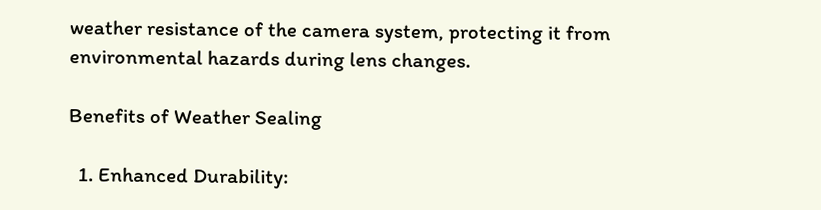weather resistance of the camera system, protecting it from environmental hazards during lens changes.

Benefits of Weather Sealing

  1. Enhanced Durability: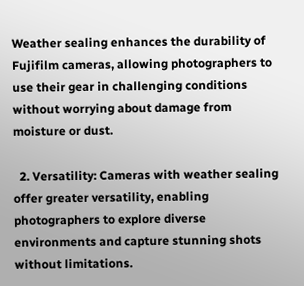Weather sealing enhances the durability of Fujifilm cameras, allowing photographers to use their gear in challenging conditions without worrying about damage from moisture or dust.

  2. Versatility: Cameras with weather sealing offer greater versatility, enabling photographers to explore diverse environments and capture stunning shots without limitations.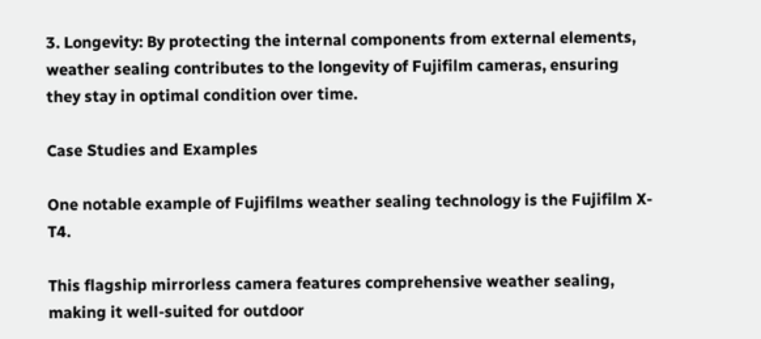3. Longevity: By protecting the internal components from external elements, weather sealing contributes to the longevity of Fujifilm cameras, ensuring they stay in optimal condition over time.

Case Studies and Examples

One notable example of Fujifilms weather sealing technology is the Fujifilm X-T4.

This flagship mirrorless camera features comprehensive weather sealing, making it well-suited for outdoor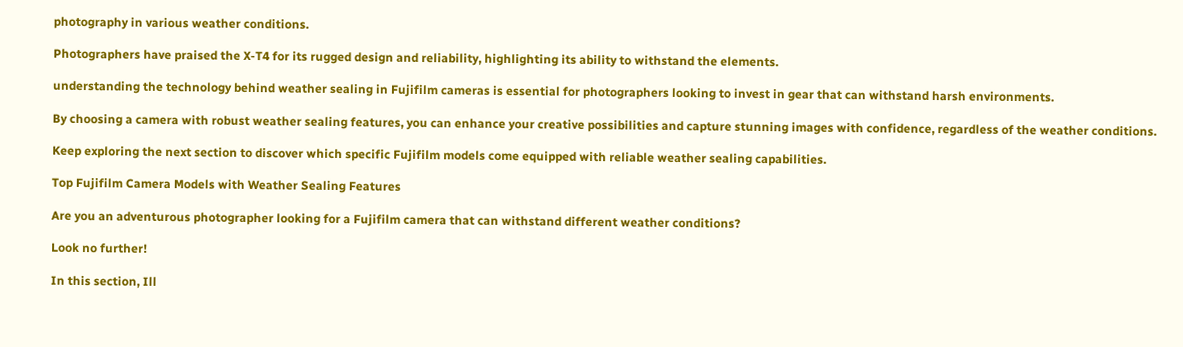photography in various weather conditions.

Photographers have praised the X-T4 for its rugged design and reliability, highlighting its ability to withstand the elements.

understanding the technology behind weather sealing in Fujifilm cameras is essential for photographers looking to invest in gear that can withstand harsh environments.

By choosing a camera with robust weather sealing features, you can enhance your creative possibilities and capture stunning images with confidence, regardless of the weather conditions.

Keep exploring the next section to discover which specific Fujifilm models come equipped with reliable weather sealing capabilities.

Top Fujifilm Camera Models with Weather Sealing Features

Are you an adventurous photographer looking for a Fujifilm camera that can withstand different weather conditions?

Look no further!

In this section, Ill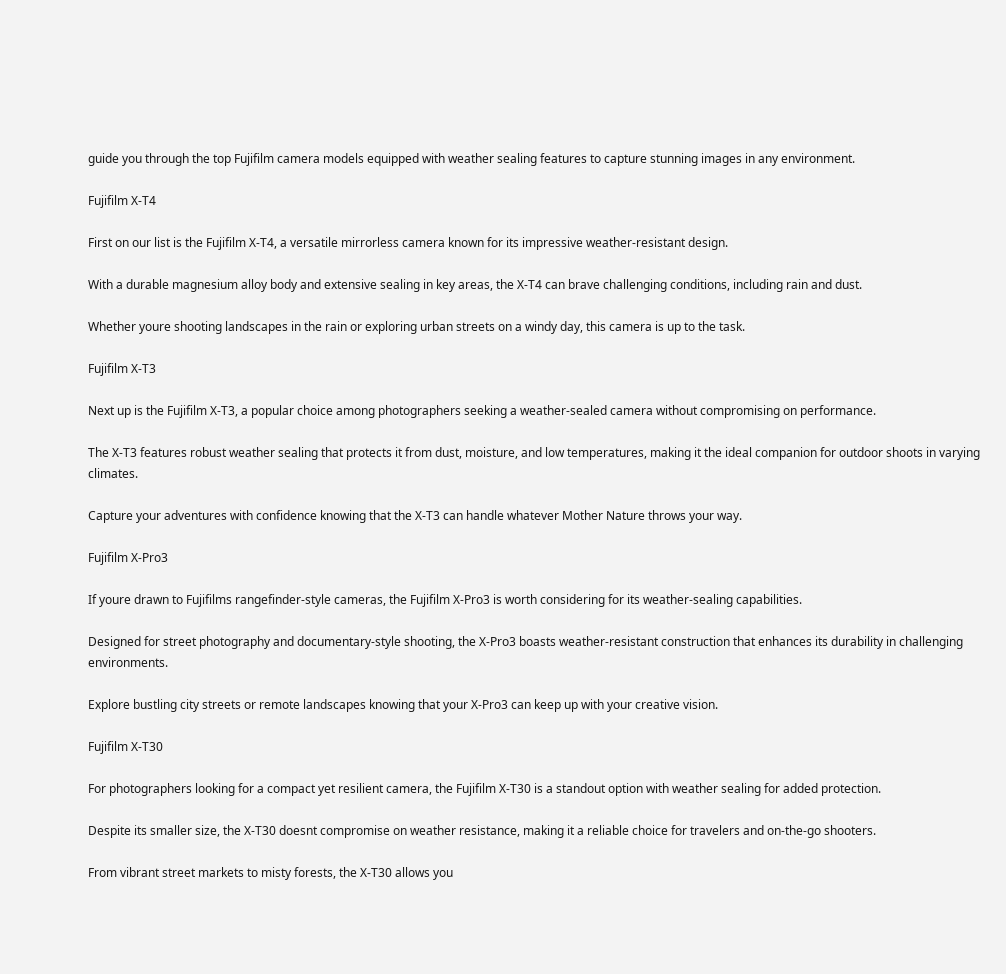guide you through the top Fujifilm camera models equipped with weather sealing features to capture stunning images in any environment.

Fujifilm X-T4

First on our list is the Fujifilm X-T4, a versatile mirrorless camera known for its impressive weather-resistant design.

With a durable magnesium alloy body and extensive sealing in key areas, the X-T4 can brave challenging conditions, including rain and dust.

Whether youre shooting landscapes in the rain or exploring urban streets on a windy day, this camera is up to the task.

Fujifilm X-T3

Next up is the Fujifilm X-T3, a popular choice among photographers seeking a weather-sealed camera without compromising on performance.

The X-T3 features robust weather sealing that protects it from dust, moisture, and low temperatures, making it the ideal companion for outdoor shoots in varying climates.

Capture your adventures with confidence knowing that the X-T3 can handle whatever Mother Nature throws your way.

Fujifilm X-Pro3

If youre drawn to Fujifilms rangefinder-style cameras, the Fujifilm X-Pro3 is worth considering for its weather-sealing capabilities.

Designed for street photography and documentary-style shooting, the X-Pro3 boasts weather-resistant construction that enhances its durability in challenging environments.

Explore bustling city streets or remote landscapes knowing that your X-Pro3 can keep up with your creative vision.

Fujifilm X-T30

For photographers looking for a compact yet resilient camera, the Fujifilm X-T30 is a standout option with weather sealing for added protection.

Despite its smaller size, the X-T30 doesnt compromise on weather resistance, making it a reliable choice for travelers and on-the-go shooters.

From vibrant street markets to misty forests, the X-T30 allows you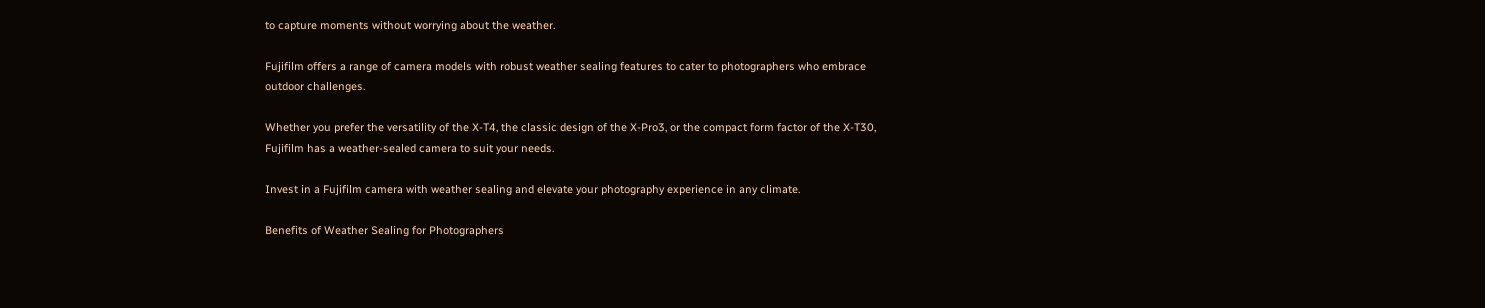to capture moments without worrying about the weather.

Fujifilm offers a range of camera models with robust weather sealing features to cater to photographers who embrace outdoor challenges.

Whether you prefer the versatility of the X-T4, the classic design of the X-Pro3, or the compact form factor of the X-T30, Fujifilm has a weather-sealed camera to suit your needs.

Invest in a Fujifilm camera with weather sealing and elevate your photography experience in any climate.

Benefits of Weather Sealing for Photographers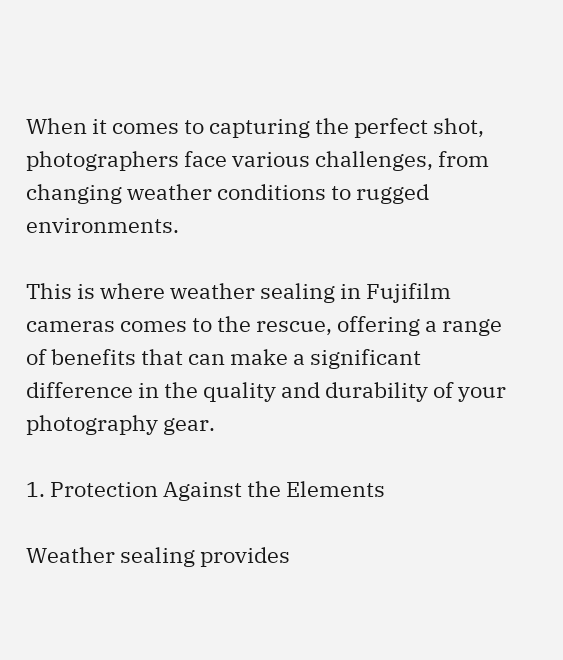When it comes to capturing the perfect shot, photographers face various challenges, from changing weather conditions to rugged environments.

This is where weather sealing in Fujifilm cameras comes to the rescue, offering a range of benefits that can make a significant difference in the quality and durability of your photography gear.

1. Protection Against the Elements

Weather sealing provides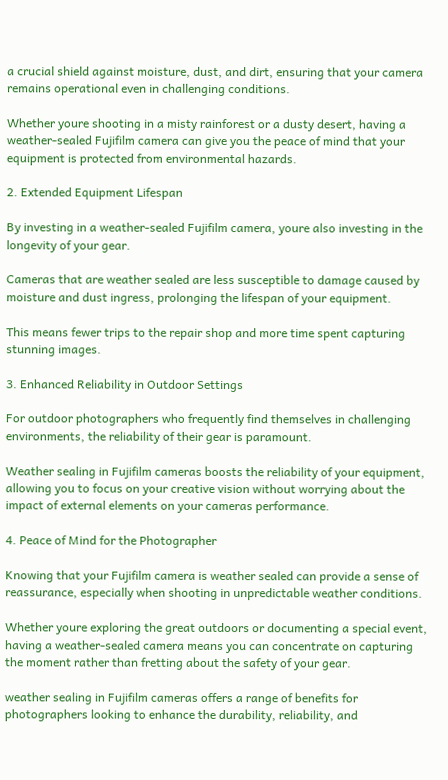a crucial shield against moisture, dust, and dirt, ensuring that your camera remains operational even in challenging conditions.

Whether youre shooting in a misty rainforest or a dusty desert, having a weather-sealed Fujifilm camera can give you the peace of mind that your equipment is protected from environmental hazards.

2. Extended Equipment Lifespan

By investing in a weather-sealed Fujifilm camera, youre also investing in the longevity of your gear.

Cameras that are weather sealed are less susceptible to damage caused by moisture and dust ingress, prolonging the lifespan of your equipment.

This means fewer trips to the repair shop and more time spent capturing stunning images.

3. Enhanced Reliability in Outdoor Settings

For outdoor photographers who frequently find themselves in challenging environments, the reliability of their gear is paramount.

Weather sealing in Fujifilm cameras boosts the reliability of your equipment, allowing you to focus on your creative vision without worrying about the impact of external elements on your cameras performance.

4. Peace of Mind for the Photographer

Knowing that your Fujifilm camera is weather sealed can provide a sense of reassurance, especially when shooting in unpredictable weather conditions.

Whether youre exploring the great outdoors or documenting a special event, having a weather-sealed camera means you can concentrate on capturing the moment rather than fretting about the safety of your gear.

weather sealing in Fujifilm cameras offers a range of benefits for photographers looking to enhance the durability, reliability, and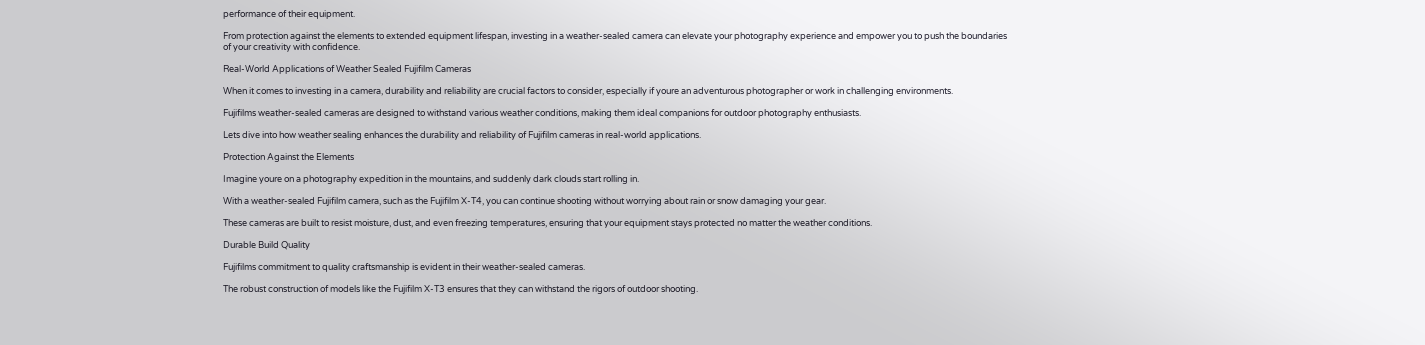performance of their equipment.

From protection against the elements to extended equipment lifespan, investing in a weather-sealed camera can elevate your photography experience and empower you to push the boundaries of your creativity with confidence.

Real-World Applications of Weather Sealed Fujifilm Cameras

When it comes to investing in a camera, durability and reliability are crucial factors to consider, especially if youre an adventurous photographer or work in challenging environments.

Fujifilms weather-sealed cameras are designed to withstand various weather conditions, making them ideal companions for outdoor photography enthusiasts.

Lets dive into how weather sealing enhances the durability and reliability of Fujifilm cameras in real-world applications.

Protection Against the Elements

Imagine youre on a photography expedition in the mountains, and suddenly dark clouds start rolling in.

With a weather-sealed Fujifilm camera, such as the Fujifilm X-T4, you can continue shooting without worrying about rain or snow damaging your gear.

These cameras are built to resist moisture, dust, and even freezing temperatures, ensuring that your equipment stays protected no matter the weather conditions.

Durable Build Quality

Fujifilms commitment to quality craftsmanship is evident in their weather-sealed cameras.

The robust construction of models like the Fujifilm X-T3 ensures that they can withstand the rigors of outdoor shooting.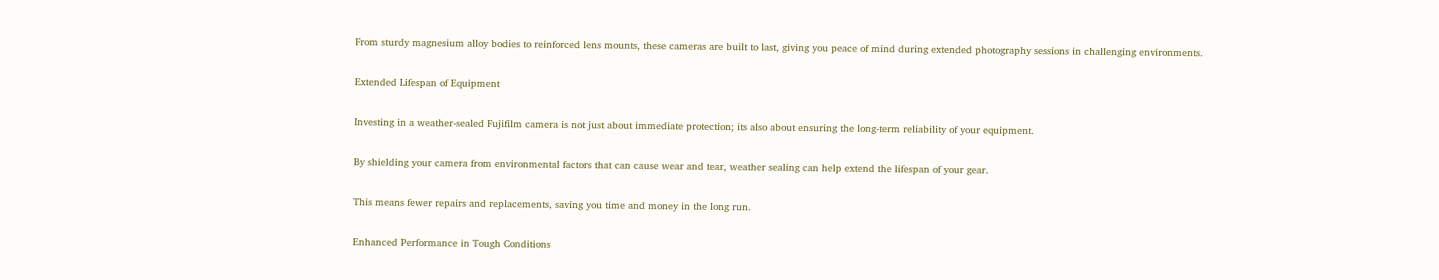From sturdy magnesium alloy bodies to reinforced lens mounts, these cameras are built to last, giving you peace of mind during extended photography sessions in challenging environments.

Extended Lifespan of Equipment

Investing in a weather-sealed Fujifilm camera is not just about immediate protection; its also about ensuring the long-term reliability of your equipment.

By shielding your camera from environmental factors that can cause wear and tear, weather sealing can help extend the lifespan of your gear.

This means fewer repairs and replacements, saving you time and money in the long run.

Enhanced Performance in Tough Conditions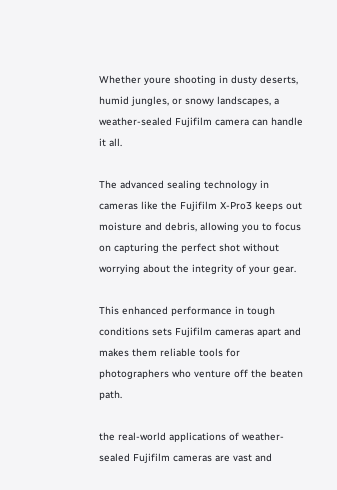Whether youre shooting in dusty deserts, humid jungles, or snowy landscapes, a weather-sealed Fujifilm camera can handle it all.

The advanced sealing technology in cameras like the Fujifilm X-Pro3 keeps out moisture and debris, allowing you to focus on capturing the perfect shot without worrying about the integrity of your gear.

This enhanced performance in tough conditions sets Fujifilm cameras apart and makes them reliable tools for photographers who venture off the beaten path.

the real-world applications of weather-sealed Fujifilm cameras are vast and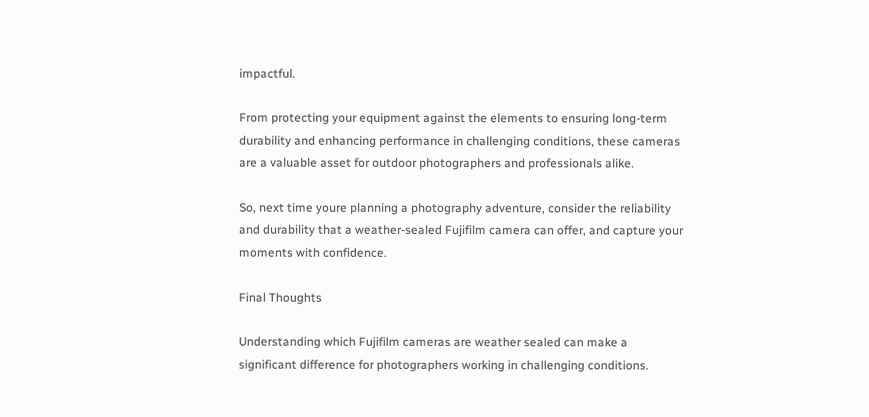impactful.

From protecting your equipment against the elements to ensuring long-term durability and enhancing performance in challenging conditions, these cameras are a valuable asset for outdoor photographers and professionals alike.

So, next time youre planning a photography adventure, consider the reliability and durability that a weather-sealed Fujifilm camera can offer, and capture your moments with confidence.

Final Thoughts

Understanding which Fujifilm cameras are weather sealed can make a significant difference for photographers working in challenging conditions.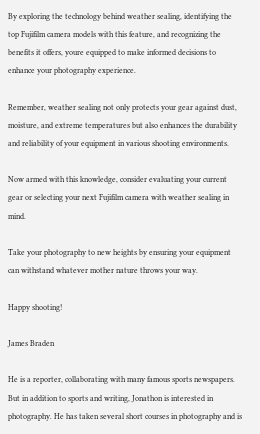By exploring the technology behind weather sealing, identifying the top Fujifilm camera models with this feature, and recognizing the benefits it offers, youre equipped to make informed decisions to enhance your photography experience.

Remember, weather sealing not only protects your gear against dust, moisture, and extreme temperatures but also enhances the durability and reliability of your equipment in various shooting environments.

Now armed with this knowledge, consider evaluating your current gear or selecting your next Fujifilm camera with weather sealing in mind.

Take your photography to new heights by ensuring your equipment can withstand whatever mother nature throws your way.

Happy shooting!

James Braden

He is a reporter, collaborating with many famous sports newspapers. But in addition to sports and writing, Jonathon is interested in photography. He has taken several short courses in photography and is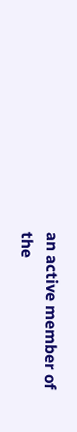an active member of the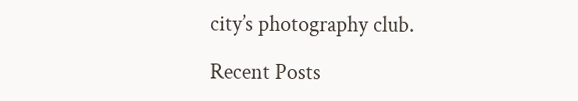city’s photography club.

Recent Posts